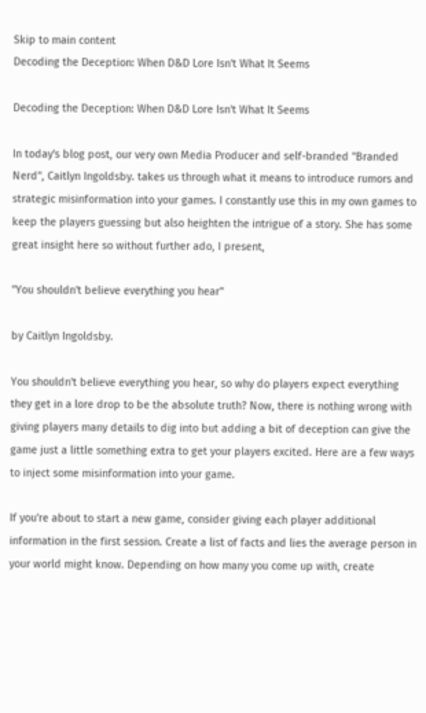Skip to main content
Decoding the Deception: When D&D Lore Isn't What It Seems

Decoding the Deception: When D&D Lore Isn't What It Seems

In today's blog post, our very own Media Producer and self-branded "Branded Nerd", Caitlyn Ingoldsby. takes us through what it means to introduce rumors and strategic misinformation into your games. I constantly use this in my own games to keep the players guessing but also heighten the intrigue of a story. She has some great insight here so without further ado, I present,

"You shouldn't believe everything you hear"

by Caitlyn Ingoldsby.

You shouldn't believe everything you hear, so why do players expect everything they get in a lore drop to be the absolute truth? Now, there is nothing wrong with giving players many details to dig into but adding a bit of deception can give the game just a little something extra to get your players excited. Here are a few ways to inject some misinformation into your game.

If you're about to start a new game, consider giving each player additional information in the first session. Create a list of facts and lies the average person in your world might know. Depending on how many you come up with, create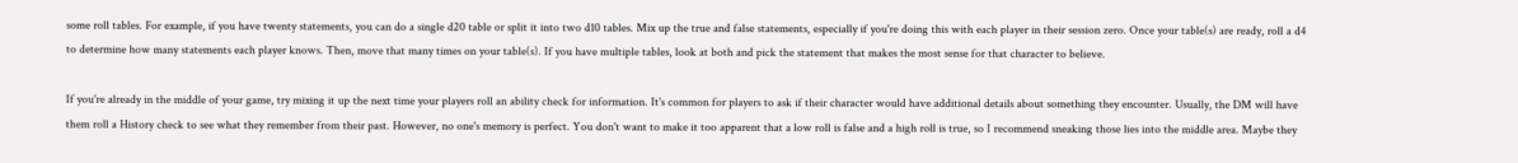some roll tables. For example, if you have twenty statements, you can do a single d20 table or split it into two d10 tables. Mix up the true and false statements, especially if you're doing this with each player in their session zero. Once your table(s) are ready, roll a d4 to determine how many statements each player knows. Then, move that many times on your table(s). If you have multiple tables, look at both and pick the statement that makes the most sense for that character to believe.

If you're already in the middle of your game, try mixing it up the next time your players roll an ability check for information. It's common for players to ask if their character would have additional details about something they encounter. Usually, the DM will have them roll a History check to see what they remember from their past. However, no one's memory is perfect. You don't want to make it too apparent that a low roll is false and a high roll is true, so I recommend sneaking those lies into the middle area. Maybe they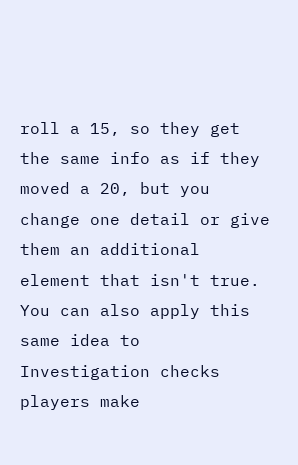roll a 15, so they get the same info as if they moved a 20, but you change one detail or give them an additional element that isn't true. You can also apply this same idea to Investigation checks players make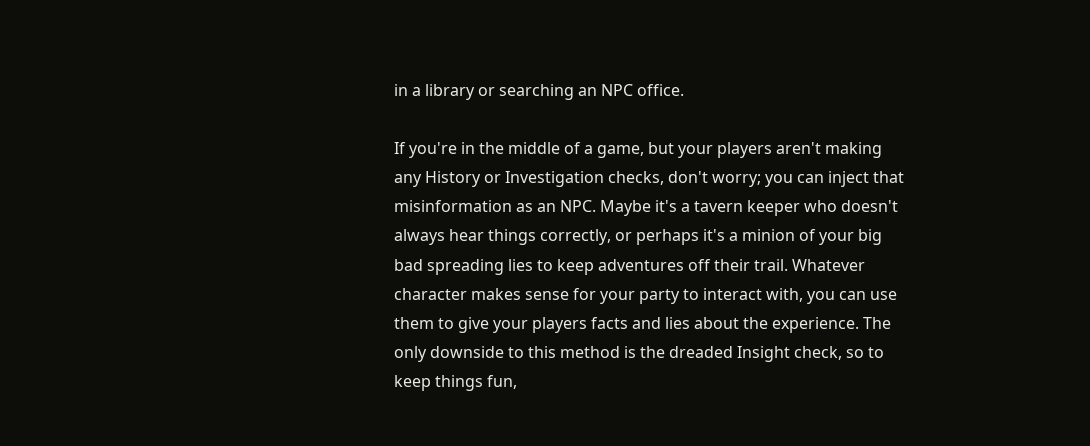in a library or searching an NPC office.

If you're in the middle of a game, but your players aren't making any History or Investigation checks, don't worry; you can inject that misinformation as an NPC. Maybe it's a tavern keeper who doesn't always hear things correctly, or perhaps it's a minion of your big bad spreading lies to keep adventures off their trail. Whatever character makes sense for your party to interact with, you can use them to give your players facts and lies about the experience. The only downside to this method is the dreaded Insight check, so to keep things fun,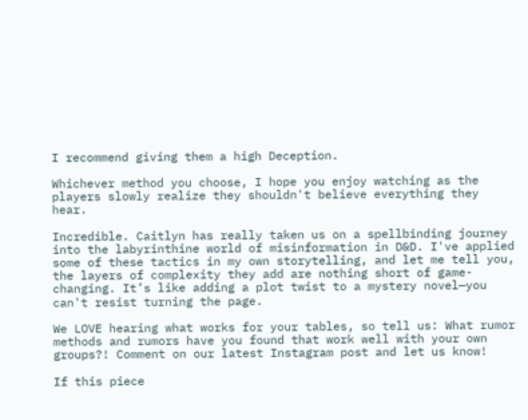I recommend giving them a high Deception.

Whichever method you choose, I hope you enjoy watching as the players slowly realize they shouldn't believe everything they hear.

Incredible. Caitlyn has really taken us on a spellbinding journey into the labyrinthine world of misinformation in D&D. I've applied some of these tactics in my own storytelling, and let me tell you, the layers of complexity they add are nothing short of game-changing. It’s like adding a plot twist to a mystery novel—you can't resist turning the page.

We LOVE hearing what works for your tables, so tell us: What rumor methods and rumors have you found that work well with your own groups?! Comment on our latest Instagram post and let us know!

If this piece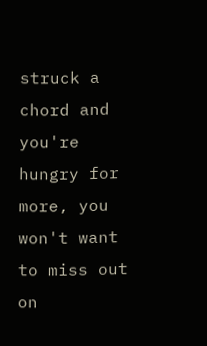struck a chord and you're hungry for more, you won't want to miss out on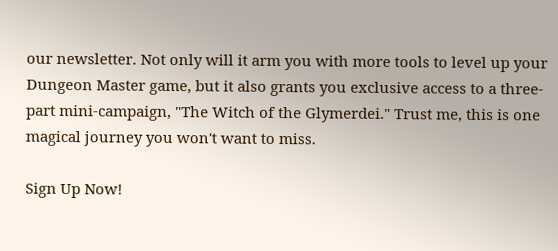our newsletter. Not only will it arm you with more tools to level up your Dungeon Master game, but it also grants you exclusive access to a three-part mini-campaign, "The Witch of the Glymerdei." Trust me, this is one magical journey you won't want to miss.

Sign Up Now!